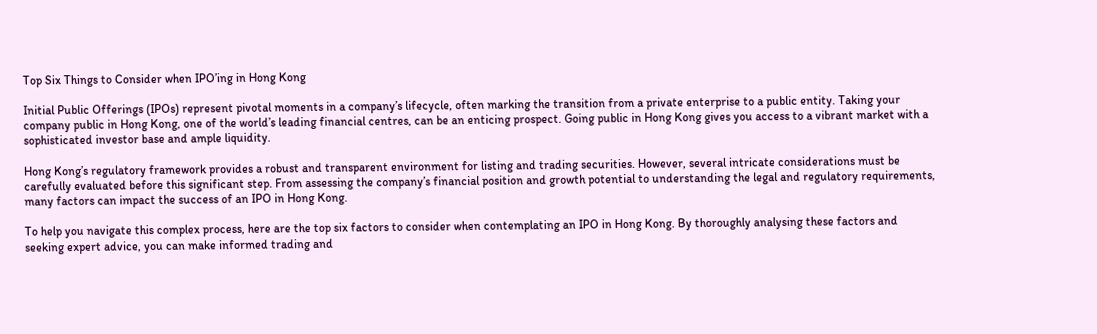Top Six Things to Consider when IPO’ing in Hong Kong

Initial Public Offerings (IPOs) represent pivotal moments in a company’s lifecycle, often marking the transition from a private enterprise to a public entity. Taking your company public in Hong Kong, one of the world’s leading financial centres, can be an enticing prospect. Going public in Hong Kong gives you access to a vibrant market with a sophisticated investor base and ample liquidity.

Hong Kong’s regulatory framework provides a robust and transparent environment for listing and trading securities. However, several intricate considerations must be carefully evaluated before this significant step. From assessing the company’s financial position and growth potential to understanding the legal and regulatory requirements, many factors can impact the success of an IPO in Hong Kong.

To help you navigate this complex process, here are the top six factors to consider when contemplating an IPO in Hong Kong. By thoroughly analysing these factors and seeking expert advice, you can make informed trading and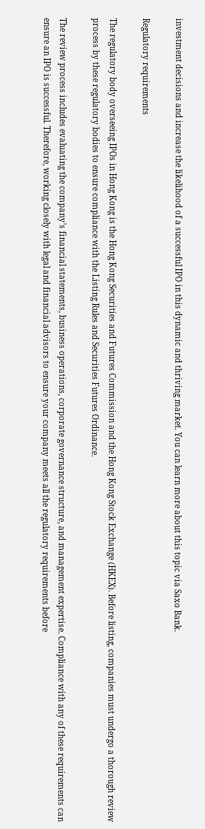investment decisions and increase the likelihood of a successful IPO in this dynamic and thriving market. You can learn more about this topic via Saxo Bank.

Regulatory requirements

The regulatory body overseeing IPOs in Hong Kong is the Hong Kong Securities and Futures Commission and the Hong Kong Stock Exchange (HKEX). Before listing, companies must undergo a thorough review process by these regulatory bodies to ensure compliance with the Listing Rules and Securities Futures Ordinance.

The review process includes evaluating the company’s financial statements, business operations, corporate governance structure, and management expertise. Compliance with any of these requirements can ensure an IPO is successful. Therefore, working closely with legal and financial advisors to ensure your company meets all the regulatory requirements before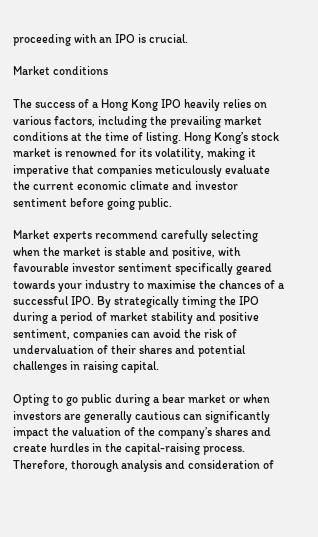proceeding with an IPO is crucial.

Market conditions

The success of a Hong Kong IPO heavily relies on various factors, including the prevailing market conditions at the time of listing. Hong Kong’s stock market is renowned for its volatility, making it imperative that companies meticulously evaluate the current economic climate and investor sentiment before going public.

Market experts recommend carefully selecting when the market is stable and positive, with favourable investor sentiment specifically geared towards your industry to maximise the chances of a successful IPO. By strategically timing the IPO during a period of market stability and positive sentiment, companies can avoid the risk of undervaluation of their shares and potential challenges in raising capital.

Opting to go public during a bear market or when investors are generally cautious can significantly impact the valuation of the company’s shares and create hurdles in the capital-raising process. Therefore, thorough analysis and consideration of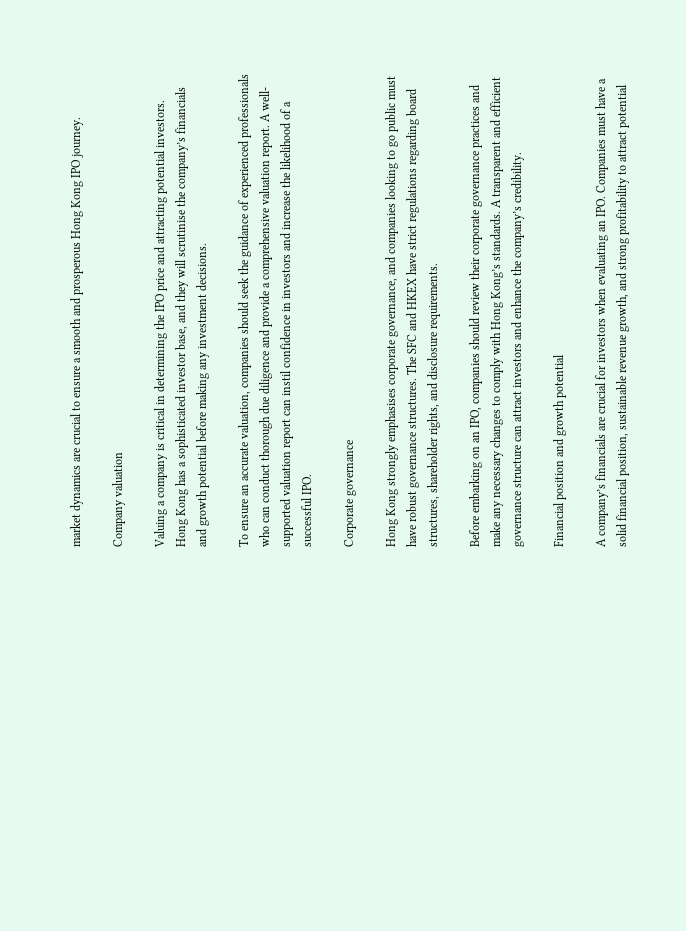market dynamics are crucial to ensure a smooth and prosperous Hong Kong IPO journey.

Company valuation

Valuing a company is critical in determining the IPO price and attracting potential investors. Hong Kong has a sophisticated investor base, and they will scrutinise the company’s financials and growth potential before making any investment decisions.

To ensure an accurate valuation, companies should seek the guidance of experienced professionals who can conduct thorough due diligence and provide a comprehensive valuation report. A well-supported valuation report can instil confidence in investors and increase the likelihood of a successful IPO.

Corporate governance

Hong Kong strongly emphasises corporate governance, and companies looking to go public must have robust governance structures. The SFC and HKEX have strict regulations regarding board structures, shareholder rights, and disclosure requirements.

Before embarking on an IPO, companies should review their corporate governance practices and make any necessary changes to comply with Hong Kong’s standards. A transparent and efficient governance structure can attract investors and enhance the company’s credibility.

Financial position and growth potential

A company’s financials are crucial for investors when evaluating an IPO. Companies must have a solid financial position, sustainable revenue growth, and strong profitability to attract potential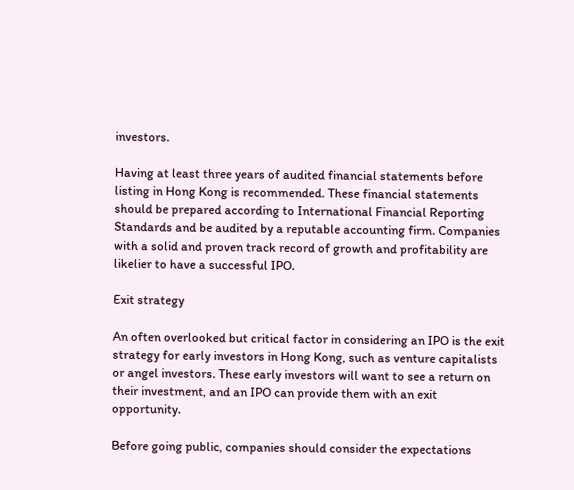investors.

Having at least three years of audited financial statements before listing in Hong Kong is recommended. These financial statements should be prepared according to International Financial Reporting Standards and be audited by a reputable accounting firm. Companies with a solid and proven track record of growth and profitability are likelier to have a successful IPO.

Exit strategy

An often overlooked but critical factor in considering an IPO is the exit strategy for early investors in Hong Kong, such as venture capitalists or angel investors. These early investors will want to see a return on their investment, and an IPO can provide them with an exit opportunity.

Before going public, companies should consider the expectations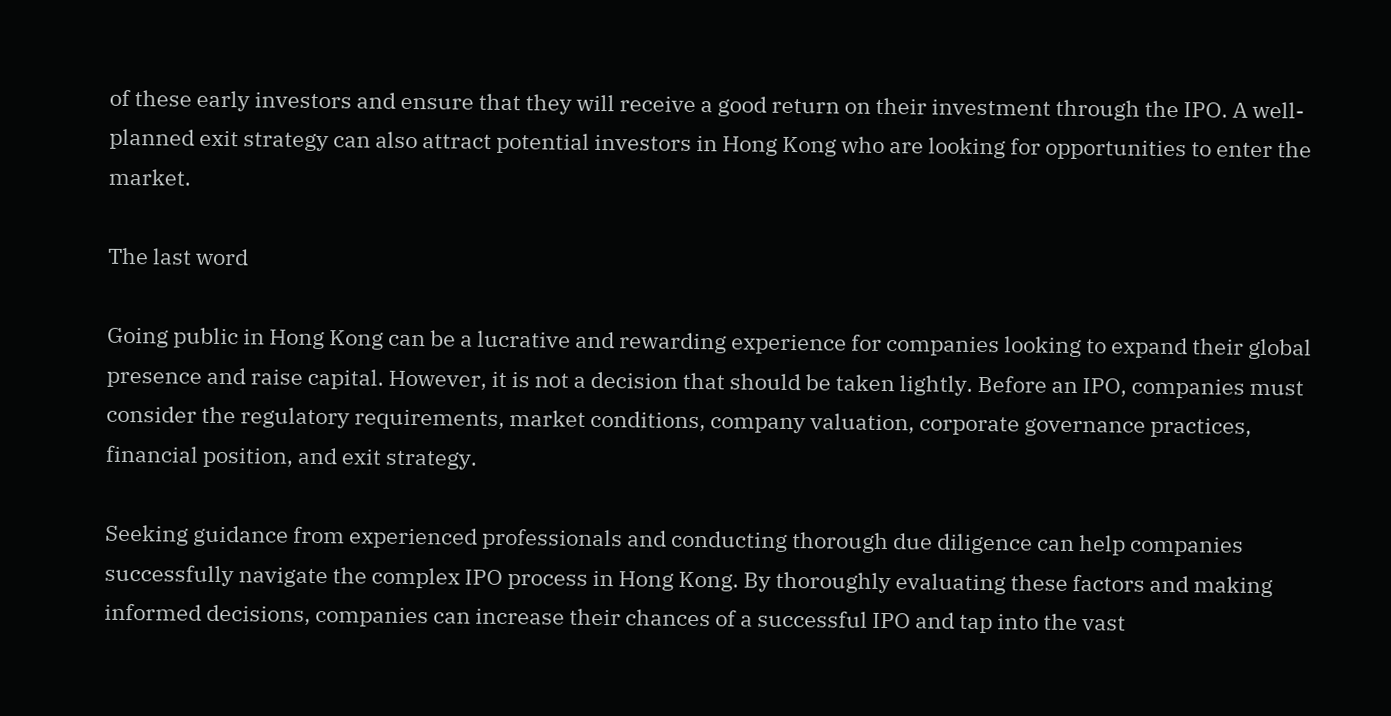of these early investors and ensure that they will receive a good return on their investment through the IPO. A well-planned exit strategy can also attract potential investors in Hong Kong who are looking for opportunities to enter the market.

The last word

Going public in Hong Kong can be a lucrative and rewarding experience for companies looking to expand their global presence and raise capital. However, it is not a decision that should be taken lightly. Before an IPO, companies must consider the regulatory requirements, market conditions, company valuation, corporate governance practices, financial position, and exit strategy.

Seeking guidance from experienced professionals and conducting thorough due diligence can help companies successfully navigate the complex IPO process in Hong Kong. By thoroughly evaluating these factors and making informed decisions, companies can increase their chances of a successful IPO and tap into the vast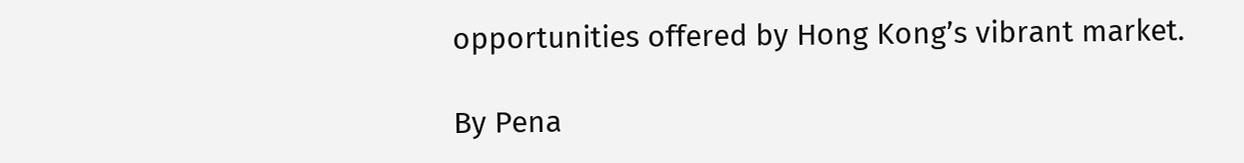opportunities offered by Hong Kong’s vibrant market.

By Pena